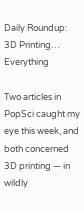Daily Roundup: 3D Printing… Everything

Two articles in PopSci caught my eye this week, and both concerned 3D printing — in wildly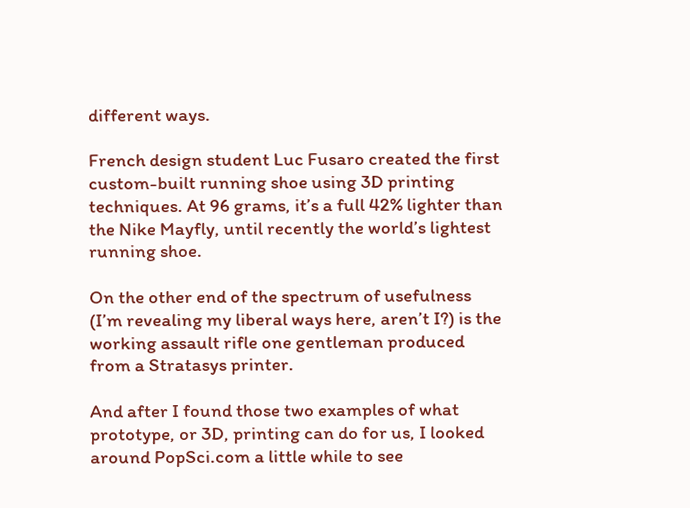different ways.

French design student Luc Fusaro created the first custom-built running shoe using 3D printing techniques. At 96 grams, it’s a full 42% lighter than the Nike Mayfly, until recently the world’s lightest running shoe.

On the other end of the spectrum of usefulness (I’m revealing my liberal ways here, aren’t I?) is the working assault rifle one gentleman produced from a Stratasys printer.

And after I found those two examples of what prototype, or 3D, printing can do for us, I looked around PopSci.com a little while to see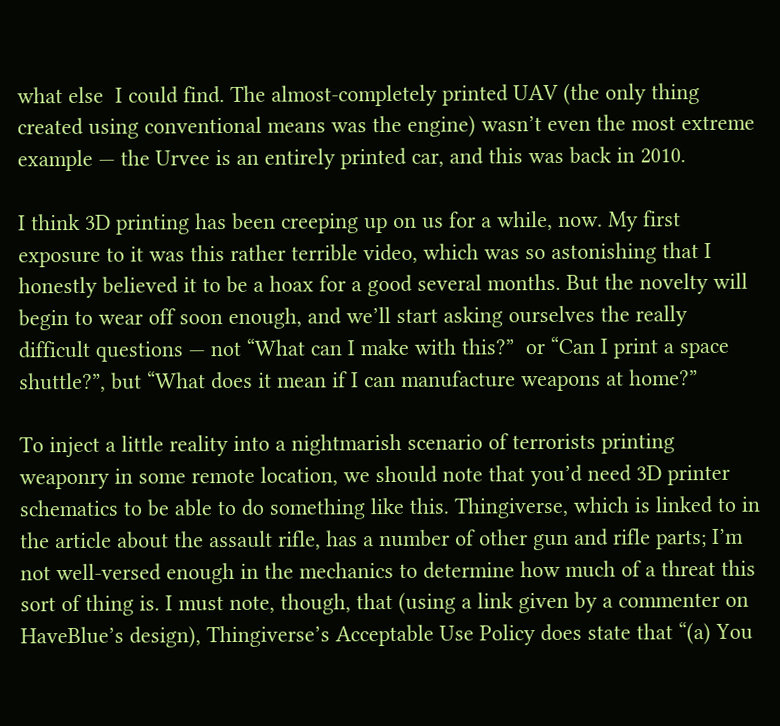what else  I could find. The almost-completely printed UAV (the only thing created using conventional means was the engine) wasn’t even the most extreme example — the Urvee is an entirely printed car, and this was back in 2010.

I think 3D printing has been creeping up on us for a while, now. My first exposure to it was this rather terrible video, which was so astonishing that I honestly believed it to be a hoax for a good several months. But the novelty will begin to wear off soon enough, and we’ll start asking ourselves the really difficult questions — not “What can I make with this?”  or “Can I print a space shuttle?”, but “What does it mean if I can manufacture weapons at home?”

To inject a little reality into a nightmarish scenario of terrorists printing weaponry in some remote location, we should note that you’d need 3D printer schematics to be able to do something like this. Thingiverse, which is linked to in the article about the assault rifle, has a number of other gun and rifle parts; I’m not well-versed enough in the mechanics to determine how much of a threat this sort of thing is. I must note, though, that (using a link given by a commenter on HaveBlue’s design), Thingiverse’s Acceptable Use Policy does state that “(a) You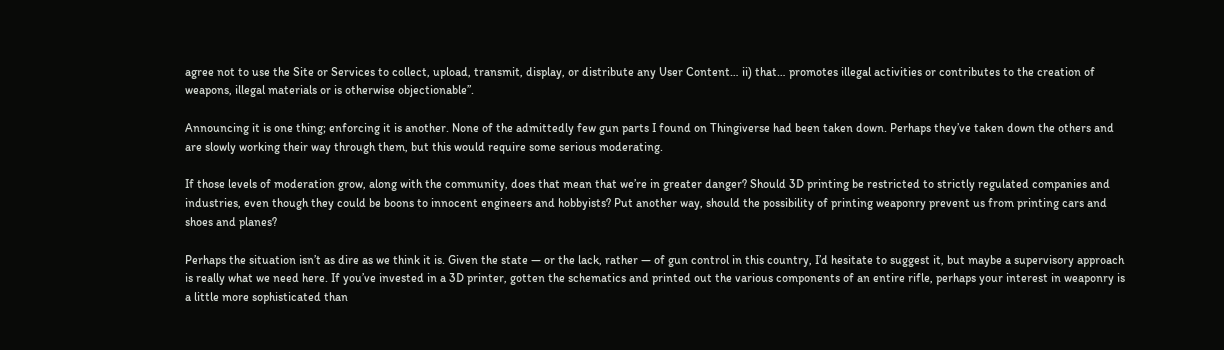agree not to use the Site or Services to collect, upload, transmit, display, or distribute any User Content… ii) that… promotes illegal activities or contributes to the creation of weapons, illegal materials or is otherwise objectionable”.

Announcing it is one thing; enforcing it is another. None of the admittedly few gun parts I found on Thingiverse had been taken down. Perhaps they’ve taken down the others and are slowly working their way through them, but this would require some serious moderating.

If those levels of moderation grow, along with the community, does that mean that we’re in greater danger? Should 3D printing be restricted to strictly regulated companies and industries, even though they could be boons to innocent engineers and hobbyists? Put another way, should the possibility of printing weaponry prevent us from printing cars and shoes and planes?

Perhaps the situation isn’t as dire as we think it is. Given the state — or the lack, rather — of gun control in this country, I’d hesitate to suggest it, but maybe a supervisory approach is really what we need here. If you’ve invested in a 3D printer, gotten the schematics and printed out the various components of an entire rifle, perhaps your interest in weaponry is a little more sophisticated than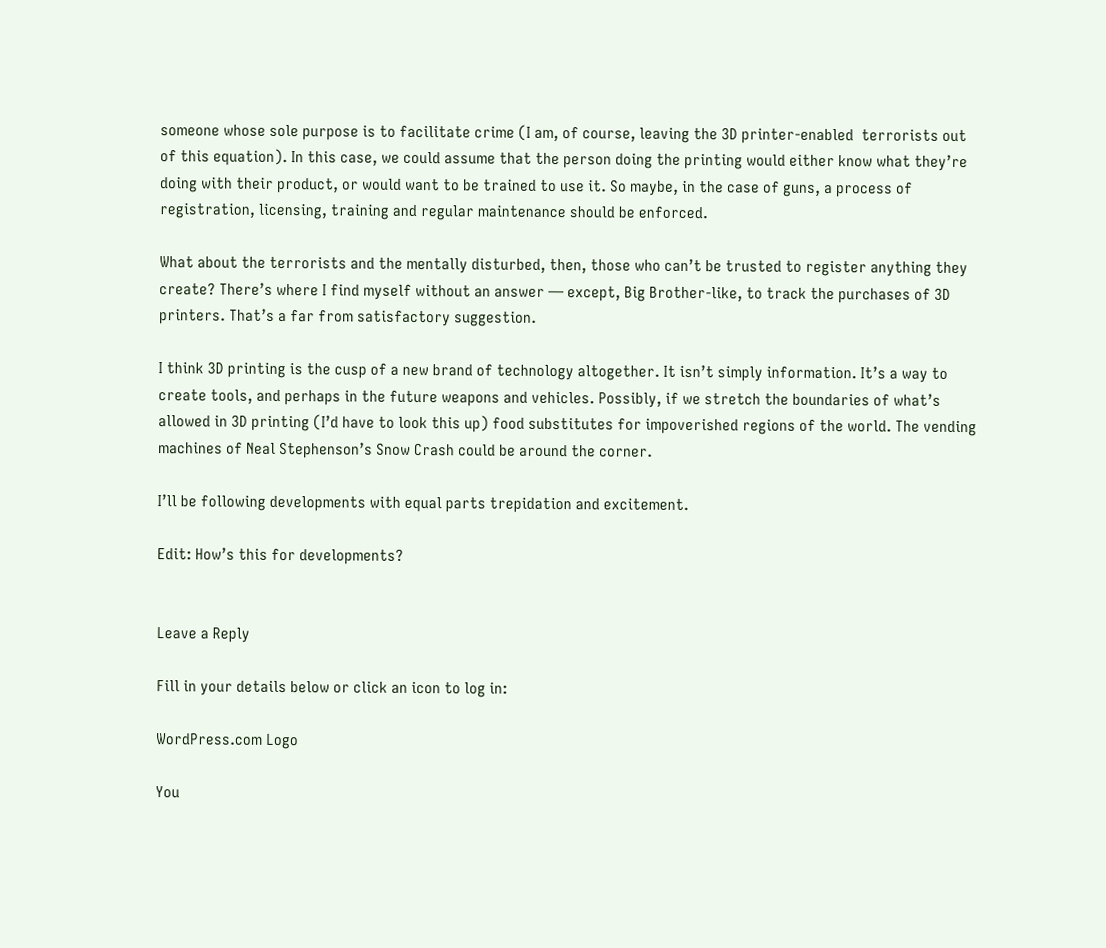someone whose sole purpose is to facilitate crime (I am, of course, leaving the 3D printer-enabled  terrorists out of this equation). In this case, we could assume that the person doing the printing would either know what they’re doing with their product, or would want to be trained to use it. So maybe, in the case of guns, a process of registration, licensing, training and regular maintenance should be enforced.

What about the terrorists and the mentally disturbed, then, those who can’t be trusted to register anything they create? There’s where I find myself without an answer — except, Big Brother-like, to track the purchases of 3D printers. That’s a far from satisfactory suggestion.

I think 3D printing is the cusp of a new brand of technology altogether. It isn’t simply information. It’s a way to create tools, and perhaps in the future weapons and vehicles. Possibly, if we stretch the boundaries of what’s allowed in 3D printing (I’d have to look this up) food substitutes for impoverished regions of the world. The vending machines of Neal Stephenson’s Snow Crash could be around the corner.

I’ll be following developments with equal parts trepidation and excitement.

Edit: How’s this for developments?


Leave a Reply

Fill in your details below or click an icon to log in:

WordPress.com Logo

You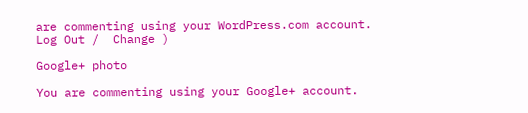are commenting using your WordPress.com account. Log Out /  Change )

Google+ photo

You are commenting using your Google+ account.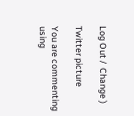Log Out /  Change )

Twitter picture

You are commenting using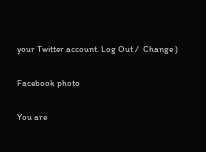your Twitter account. Log Out /  Change )

Facebook photo

You are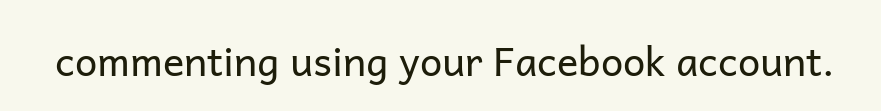commenting using your Facebook account.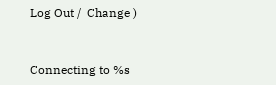Log Out /  Change )


Connecting to %s